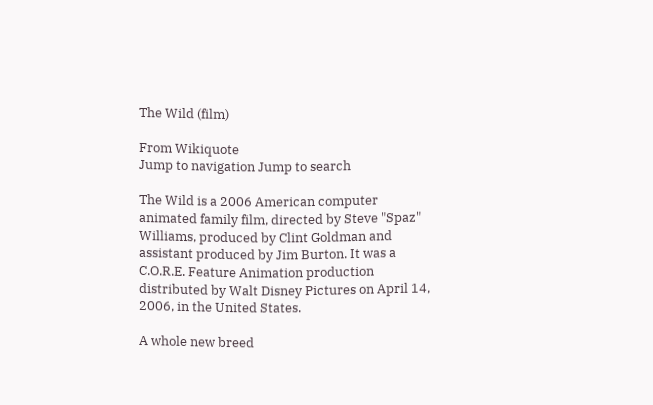The Wild (film)

From Wikiquote
Jump to navigation Jump to search

The Wild is a 2006 American computer animated family film, directed by Steve "Spaz" Williams, produced by Clint Goldman and assistant produced by Jim Burton. It was a C.O.R.E. Feature Animation production distributed by Walt Disney Pictures on April 14, 2006, in the United States.

A whole new breed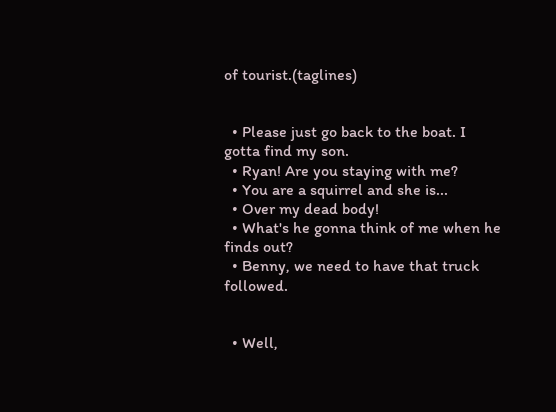of tourist.(taglines)


  • Please just go back to the boat. I gotta find my son.
  • Ryan! Are you staying with me?
  • You are a squirrel and she is...
  • Over my dead body!
  • What's he gonna think of me when he finds out?
  • Benny, we need to have that truck followed.


  • Well,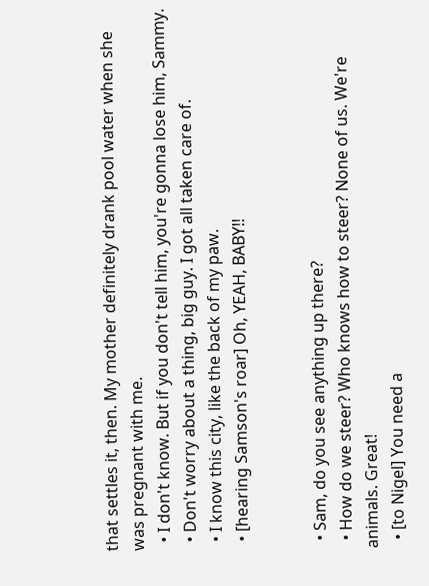that settles it, then. My mother definitely drank pool water when she was pregnant with me.
  • I don't know. But if you don't tell him, you're gonna lose him, Sammy.
  • Don't worry about a thing, big guy. I got all taken care of.
  • I know this city, like the back of my paw.
  • [hearing Samson's roar] Oh, YEAH, BABY!!


  • Sam, do you see anything up there?
  • How do we steer? Who knows how to steer? None of us. We're animals. Great!
  • [to Nigel] You need a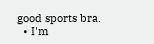good sports bra.
  • I'm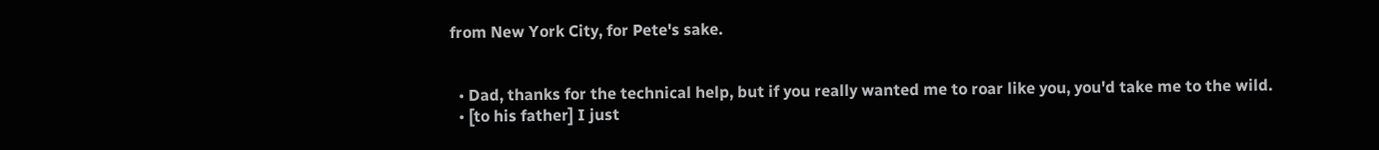from New York City, for Pete's sake.


  • Dad, thanks for the technical help, but if you really wanted me to roar like you, you'd take me to the wild.
  • [to his father] I just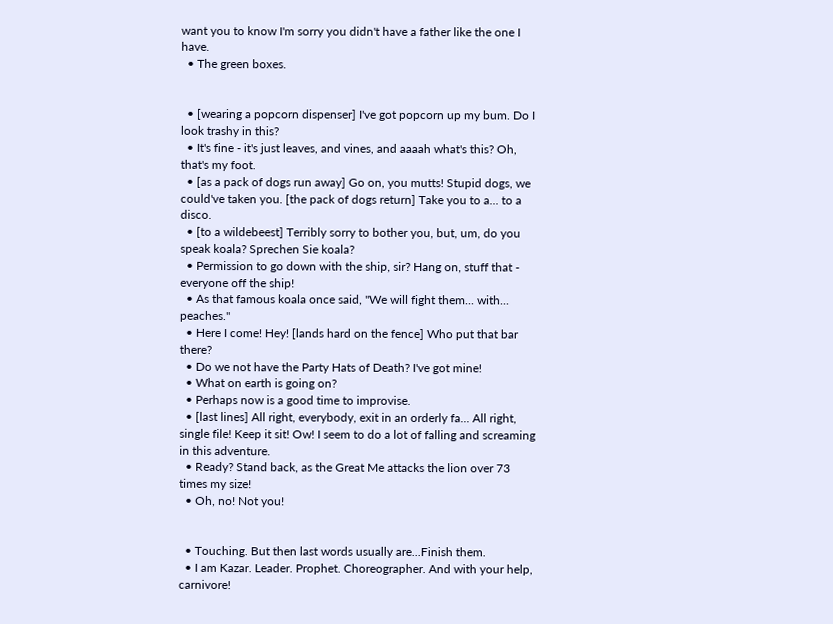want you to know I'm sorry you didn't have a father like the one I have.
  • The green boxes.


  • [wearing a popcorn dispenser] I've got popcorn up my bum. Do I look trashy in this?
  • It's fine - it's just leaves, and vines, and aaaah what's this? Oh, that's my foot.
  • [as a pack of dogs run away] Go on, you mutts! Stupid dogs, we could've taken you. [the pack of dogs return] Take you to a... to a disco.
  • [to a wildebeest] Terribly sorry to bother you, but, um, do you speak koala? Sprechen Sie koala?
  • Permission to go down with the ship, sir? Hang on, stuff that - everyone off the ship!
  • As that famous koala once said, "We will fight them... with... peaches."
  • Here I come! Hey! [lands hard on the fence] Who put that bar there?
  • Do we not have the Party Hats of Death? I've got mine!
  • What on earth is going on?
  • Perhaps now is a good time to improvise.
  • [last lines] All right, everybody, exit in an orderly fa... All right, single file! Keep it sit! Ow! I seem to do a lot of falling and screaming in this adventure.
  • Ready? Stand back, as the Great Me attacks the lion over 73 times my size!
  • Oh, no! Not you!


  • Touching. But then last words usually are...Finish them.
  • I am Kazar. Leader. Prophet. Choreographer. And with your help, carnivore!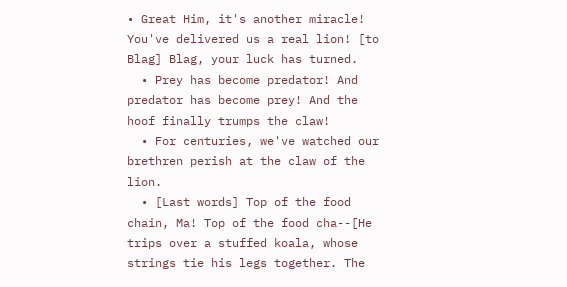• Great Him, it's another miracle! You've delivered us a real lion! [to Blag] Blag, your luck has turned.
  • Prey has become predator! And predator has become prey! And the hoof finally trumps the claw!
  • For centuries, we've watched our brethren perish at the claw of the lion.
  • [Last words] Top of the food chain, Ma! Top of the food cha--[He trips over a stuffed koala, whose strings tie his legs together. The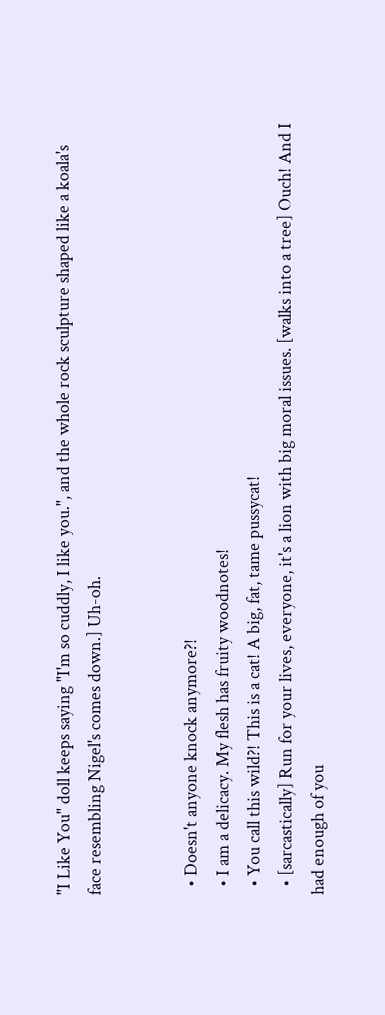"I Like You" doll keeps saying "I'm so cuddly, I like you.", and the whole rock sculpture shaped like a koala's face resembling Nigel's comes down.] Uh-oh.


  • Doesn't anyone knock anymore?!
  • I am a delicacy. My flesh has fruity woodnotes!
  • You call this wild?! This is a cat! A big, fat, tame pussycat!
  • [sarcastically] Run for your lives, everyone, it's a lion with big moral issues. [walks into a tree] Ouch! And I had enough of you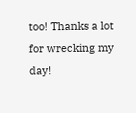too! Thanks a lot for wrecking my day!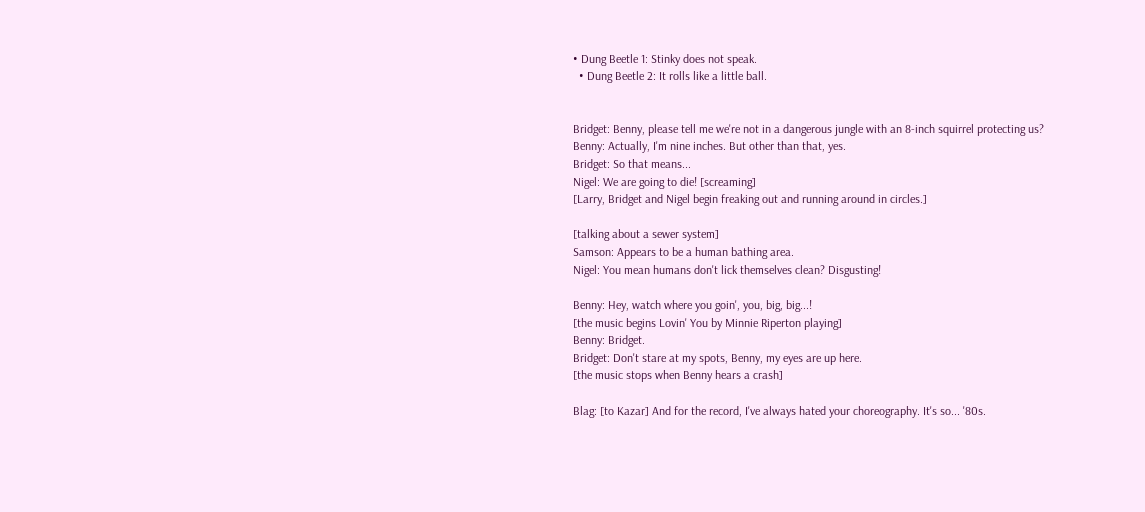• Dung Beetle 1: Stinky does not speak.
  • Dung Beetle 2: It rolls like a little ball.


Bridget: Benny, please tell me we're not in a dangerous jungle with an 8-inch squirrel protecting us?
Benny: Actually, I'm nine inches. But other than that, yes.
Bridget: So that means...
Nigel: We are going to die! [screaming]
[Larry, Bridget and Nigel begin freaking out and running around in circles.]

[talking about a sewer system]
Samson: Appears to be a human bathing area.
Nigel: You mean humans don't lick themselves clean? Disgusting!

Benny: Hey, watch where you goin', you, big, big...!
[the music begins Lovin' You by Minnie Riperton playing]
Benny: Bridget.
Bridget: Don't stare at my spots, Benny, my eyes are up here.
[the music stops when Benny hears a crash]

Blag: [to Kazar] And for the record, I've always hated your choreography. It's so... '80s.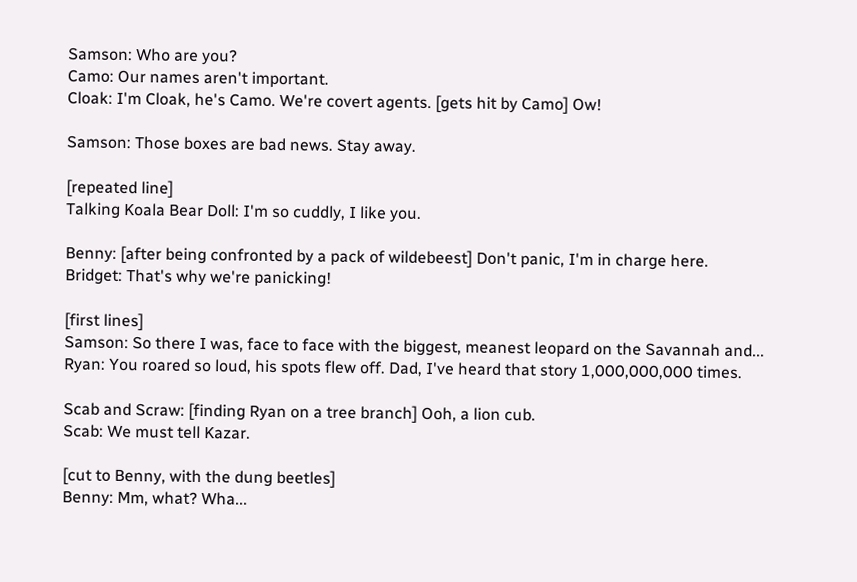Samson: Who are you?
Camo: Our names aren't important.
Cloak: I'm Cloak, he's Camo. We're covert agents. [gets hit by Camo] Ow!

Samson: Those boxes are bad news. Stay away.

[repeated line]
Talking Koala Bear Doll: I'm so cuddly, I like you.

Benny: [after being confronted by a pack of wildebeest] Don't panic, I'm in charge here.
Bridget: That's why we're panicking!

[first lines]
Samson: So there I was, face to face with the biggest, meanest leopard on the Savannah and...
Ryan: You roared so loud, his spots flew off. Dad, I've heard that story 1,000,000,000 times.

Scab and Scraw: [finding Ryan on a tree branch] Ooh, a lion cub.
Scab: We must tell Kazar.

[cut to Benny, with the dung beetles]
Benny: Mm, what? Wha...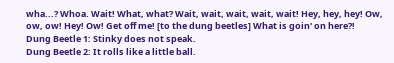wha...? Whoa. Wait! What, what? Wait, wait, wait, wait, wait! Hey, hey, hey! Ow, ow, ow! Hey! Ow! Get off me! [to the dung beetles] What is goin' on here?!
Dung Beetle 1: Stinky does not speak.
Dung Beetle 2: It rolls like a little ball.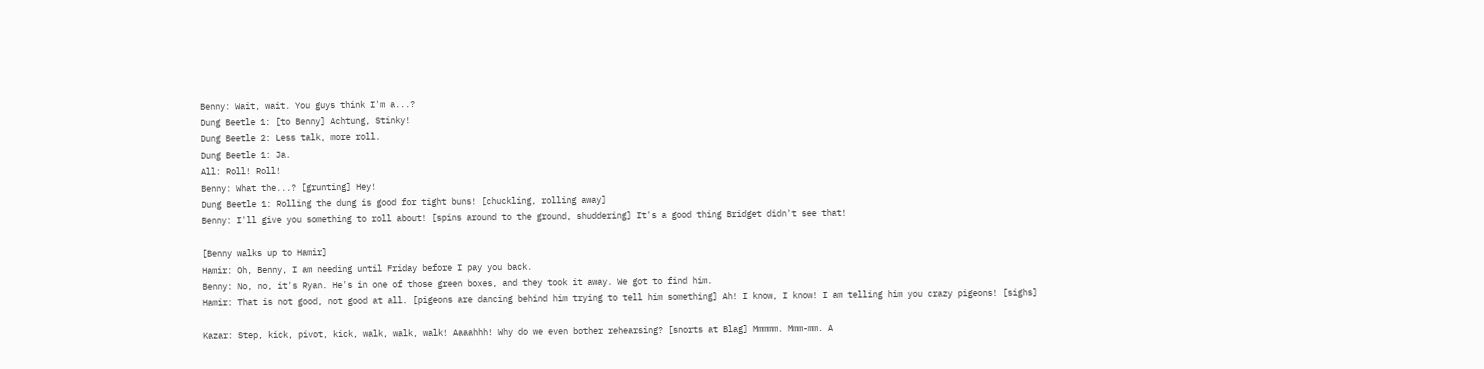Benny: Wait, wait. You guys think I'm a...?
Dung Beetle 1: [to Benny] Achtung, Stinky!
Dung Beetle 2: Less talk, more roll.
Dung Beetle 1: Ja.
All: Roll! Roll!
Benny: What the...? [grunting] Hey!
Dung Beetle 1: Rolling the dung is good for tight buns! [chuckling, rolling away]
Benny: I'll give you something to roll about! [spins around to the ground, shuddering] It's a good thing Bridget didn't see that!

[Benny walks up to Hamir]
Hamir: Oh, Benny, I am needing until Friday before I pay you back.
Benny: No, no, it's Ryan. He's in one of those green boxes, and they took it away. We got to find him.
Hamir: That is not good, not good at all. [pigeons are dancing behind him trying to tell him something] Ah! I know, I know! I am telling him you crazy pigeons! [sighs]

Kazar: Step, kick, pivot, kick, walk, walk, walk! Aaaahhh! Why do we even bother rehearsing? [snorts at Blag] Mmmmm. Mmm-mm. A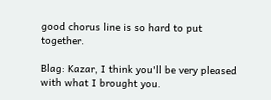good chorus line is so hard to put together.

Blag: Kazar, I think you'll be very pleased with what I brought you.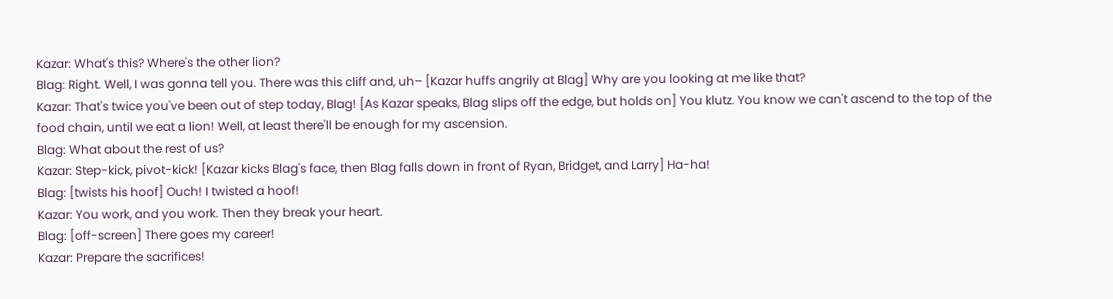Kazar: What's this? Where's the other lion?
Blag: Right. Well, I was gonna tell you. There was this cliff and, uh– [Kazar huffs angrily at Blag] Why are you looking at me like that?
Kazar: That's twice you've been out of step today, Blag! [As Kazar speaks, Blag slips off the edge, but holds on] You klutz. You know we can't ascend to the top of the food chain, until we eat a lion! Well, at least there'll be enough for my ascension.
Blag: What about the rest of us?
Kazar: Step-kick, pivot-kick! [Kazar kicks Blag's face, then Blag falls down in front of Ryan, Bridget, and Larry] Ha-ha!
Blag: [twists his hoof] Ouch! I twisted a hoof!
Kazar: You work, and you work. Then they break your heart.
Blag: [off-screen] There goes my career!
Kazar: Prepare the sacrifices!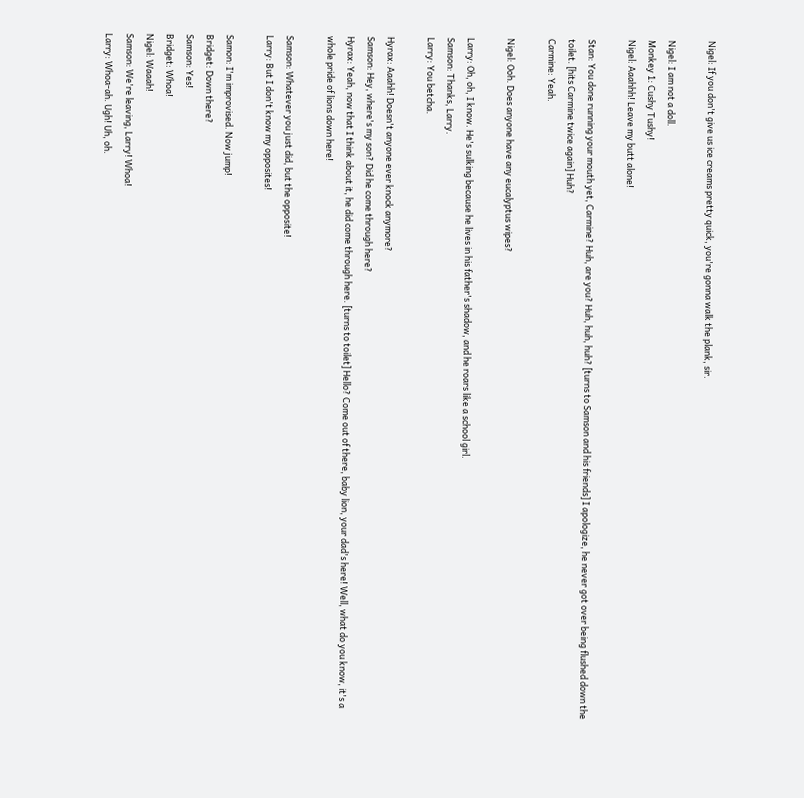Nigel: If you don't give us ice creams pretty quick, you're gonna walk the plank, sir.

Nigel: I am not a doll.
Monkey 1: Cushy Tushy!
Nigel: Aaahhh! Leave my butt alone!

Stan: You done running your mouth yet, Carmine? Huh, are you? Huh, huh, huh? [turns to Samson and his friends] I apologize, he never got over being flushed down the toilet. [hits Carmine twice again] Huh?
Carmine: Yeah.

Nigel: Ooh. Does anyone have any eucalyptus wipes?

Larry: Oh, oh, I know. He's sulking because he lives in his father's shadow, and he roars like a school girl.
Samson: Thanks, Larry.
Larry: You betcha.

Hyrax: Aaahh! Doesn't anyone ever knock anymore?
Samson: Hey, where's my son? Did he come through here?
Hyrax: Yeah, now that I think about it, he did come through here. [turns to toilet] Hello? Come out of there, baby lion, your dad's here! Well, what do you know, it's a whole pride of lions down here!

Samson: Whatever you just did, but the opposite!
Larry: But I don't know my opposites!

Samon: I'm improvised. Now jump!
Bridget: Down there?
Samson: Yes!
Bridget: Whoa!
Nigel: Waaah!
Samson: We're leaving, Larry! Whoa!
Larry: Whoa-ah. Ugh! Uh, oh.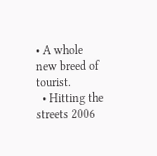• A whole new breed of tourist.
  • Hitting the streets 2006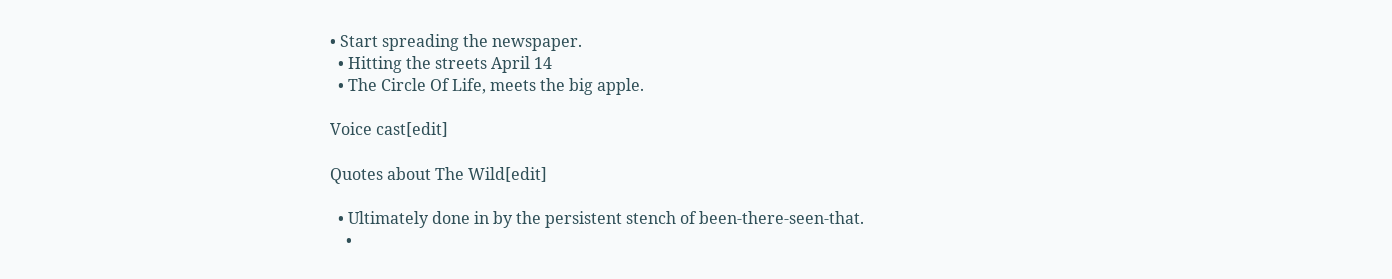• Start spreading the newspaper.
  • Hitting the streets April 14
  • The Circle Of Life, meets the big apple.

Voice cast[edit]

Quotes about The Wild[edit]

  • Ultimately done in by the persistent stench of been-there-seen-that.
    •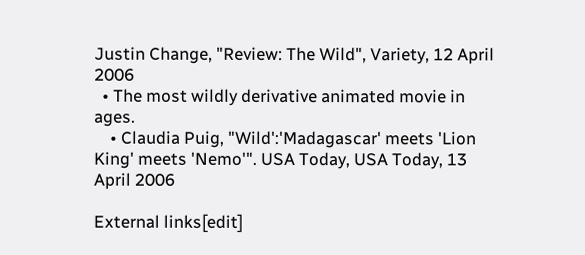Justin Change, "Review: The Wild", Variety, 12 April 2006
  • The most wildly derivative animated movie in ages.
    • Claudia Puig, "Wild':'Madagascar' meets 'Lion King' meets 'Nemo'". USA Today, USA Today, 13 April 2006

External links[edit]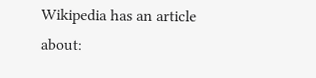Wikipedia has an article about: